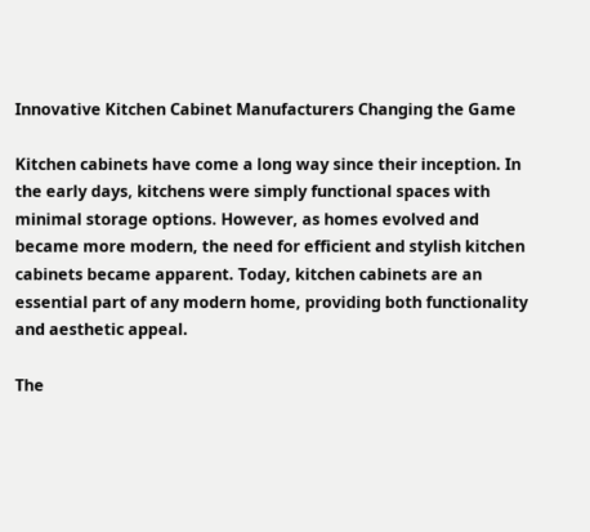Innovative Kitchen Cabinet Manufacturers Changing the Game

Kitchen cabinets have come a long way since their inception. In the early days, kitchens were simply functional spaces with minimal storage options. However, as homes evolved and became more modern, the need for efficient and stylish kitchen cabinets became apparent. Today, kitchen cabinets are an essential part of any modern home, providing both functionality and aesthetic appeal.

The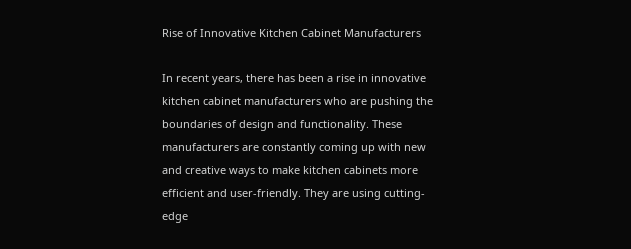Rise of Innovative Kitchen Cabinet Manufacturers

In recent years, there has been a rise in innovative kitchen cabinet manufacturers who are pushing the boundaries of design and functionality. These manufacturers are constantly coming up with new and creative ways to make kitchen cabinets more efficient and user-friendly. They are using cutting-edge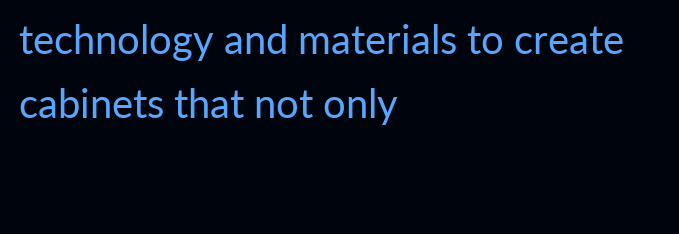technology and materials to create cabinets that not only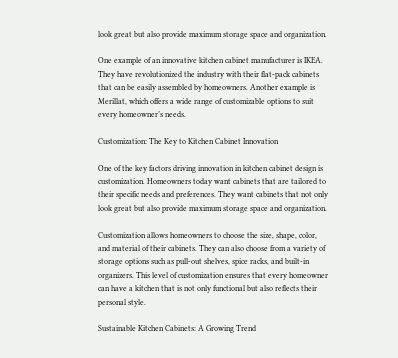look great but also provide maximum storage space and organization.

One example of an innovative kitchen cabinet manufacturer is IKEA. They have revolutionized the industry with their flat-pack cabinets that can be easily assembled by homeowners. Another example is Merillat, which offers a wide range of customizable options to suit every homeowner’s needs.

Customization: The Key to Kitchen Cabinet Innovation

One of the key factors driving innovation in kitchen cabinet design is customization. Homeowners today want cabinets that are tailored to their specific needs and preferences. They want cabinets that not only look great but also provide maximum storage space and organization.

Customization allows homeowners to choose the size, shape, color, and material of their cabinets. They can also choose from a variety of storage options such as pull-out shelves, spice racks, and built-in organizers. This level of customization ensures that every homeowner can have a kitchen that is not only functional but also reflects their personal style.

Sustainable Kitchen Cabinets: A Growing Trend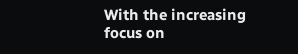With the increasing focus on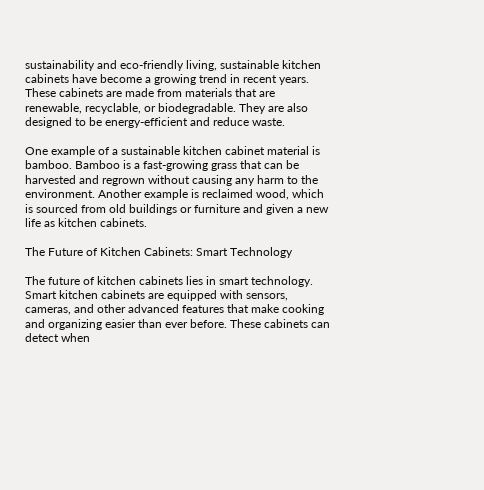sustainability and eco-friendly living, sustainable kitchen cabinets have become a growing trend in recent years. These cabinets are made from materials that are renewable, recyclable, or biodegradable. They are also designed to be energy-efficient and reduce waste.

One example of a sustainable kitchen cabinet material is bamboo. Bamboo is a fast-growing grass that can be harvested and regrown without causing any harm to the environment. Another example is reclaimed wood, which is sourced from old buildings or furniture and given a new life as kitchen cabinets.

The Future of Kitchen Cabinets: Smart Technology

The future of kitchen cabinets lies in smart technology. Smart kitchen cabinets are equipped with sensors, cameras, and other advanced features that make cooking and organizing easier than ever before. These cabinets can detect when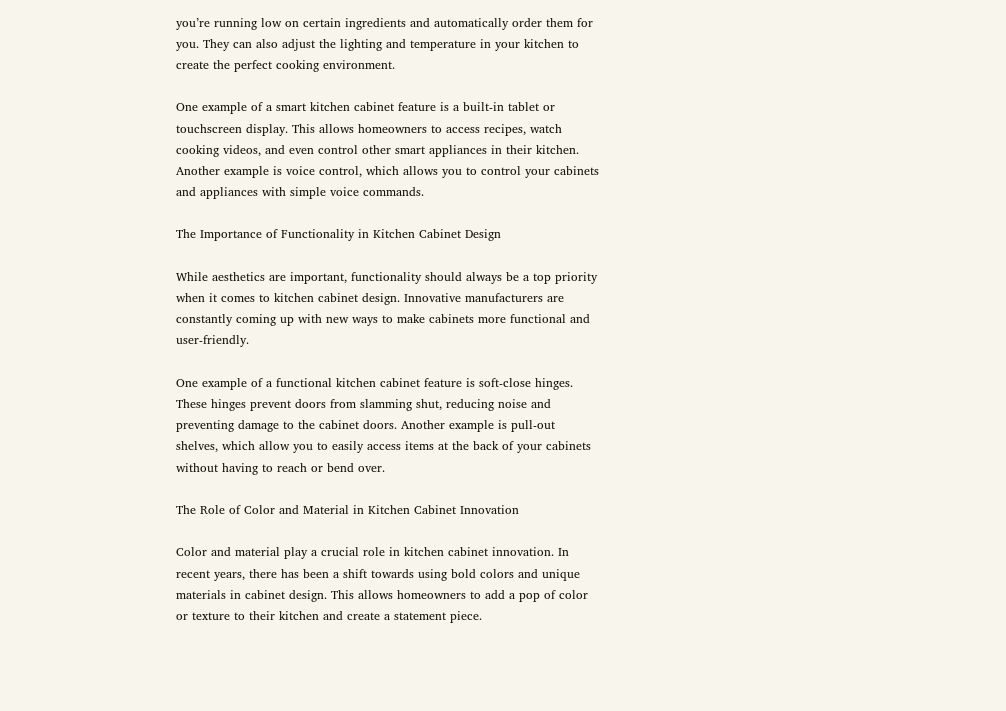you’re running low on certain ingredients and automatically order them for you. They can also adjust the lighting and temperature in your kitchen to create the perfect cooking environment.

One example of a smart kitchen cabinet feature is a built-in tablet or touchscreen display. This allows homeowners to access recipes, watch cooking videos, and even control other smart appliances in their kitchen. Another example is voice control, which allows you to control your cabinets and appliances with simple voice commands.

The Importance of Functionality in Kitchen Cabinet Design

While aesthetics are important, functionality should always be a top priority when it comes to kitchen cabinet design. Innovative manufacturers are constantly coming up with new ways to make cabinets more functional and user-friendly.

One example of a functional kitchen cabinet feature is soft-close hinges. These hinges prevent doors from slamming shut, reducing noise and preventing damage to the cabinet doors. Another example is pull-out shelves, which allow you to easily access items at the back of your cabinets without having to reach or bend over.

The Role of Color and Material in Kitchen Cabinet Innovation

Color and material play a crucial role in kitchen cabinet innovation. In recent years, there has been a shift towards using bold colors and unique materials in cabinet design. This allows homeowners to add a pop of color or texture to their kitchen and create a statement piece.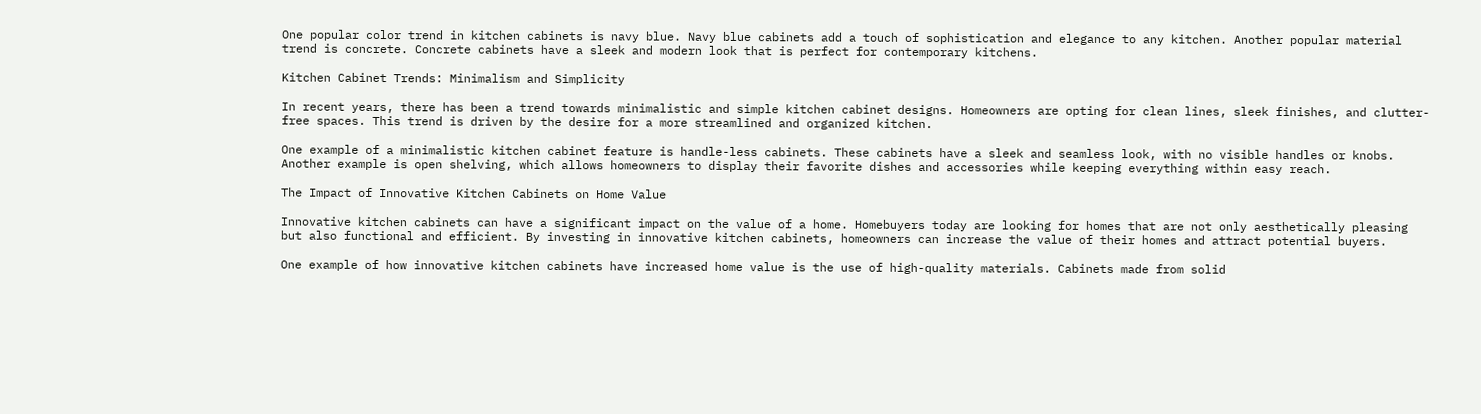One popular color trend in kitchen cabinets is navy blue. Navy blue cabinets add a touch of sophistication and elegance to any kitchen. Another popular material trend is concrete. Concrete cabinets have a sleek and modern look that is perfect for contemporary kitchens.

Kitchen Cabinet Trends: Minimalism and Simplicity

In recent years, there has been a trend towards minimalistic and simple kitchen cabinet designs. Homeowners are opting for clean lines, sleek finishes, and clutter-free spaces. This trend is driven by the desire for a more streamlined and organized kitchen.

One example of a minimalistic kitchen cabinet feature is handle-less cabinets. These cabinets have a sleek and seamless look, with no visible handles or knobs. Another example is open shelving, which allows homeowners to display their favorite dishes and accessories while keeping everything within easy reach.

The Impact of Innovative Kitchen Cabinets on Home Value

Innovative kitchen cabinets can have a significant impact on the value of a home. Homebuyers today are looking for homes that are not only aesthetically pleasing but also functional and efficient. By investing in innovative kitchen cabinets, homeowners can increase the value of their homes and attract potential buyers.

One example of how innovative kitchen cabinets have increased home value is the use of high-quality materials. Cabinets made from solid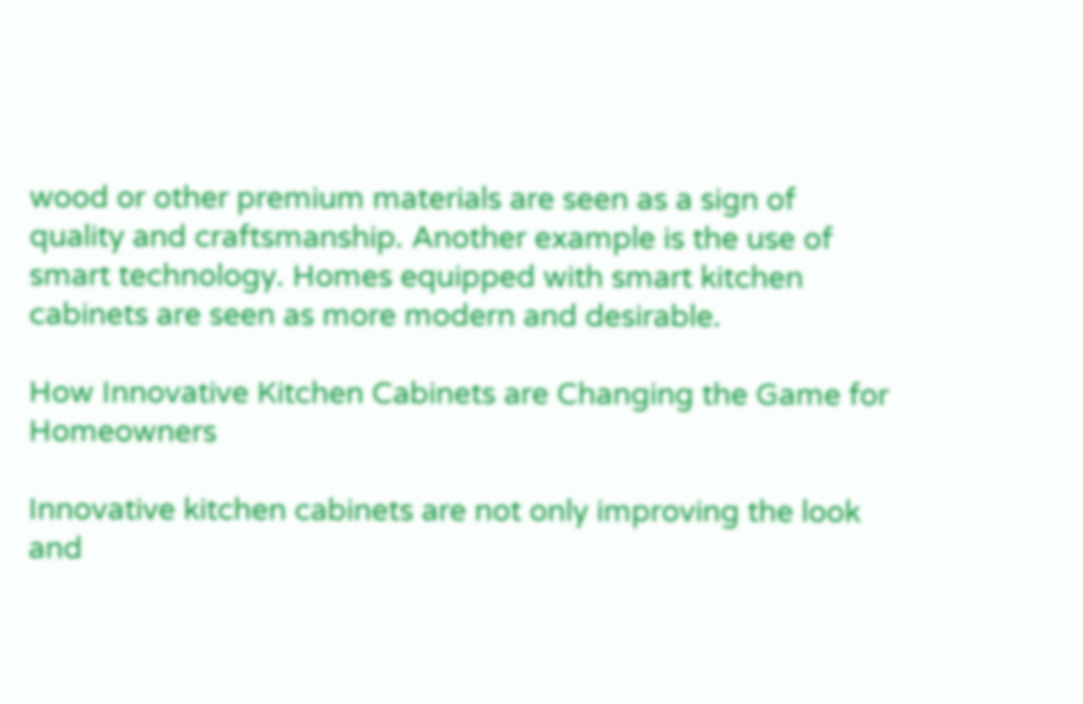wood or other premium materials are seen as a sign of quality and craftsmanship. Another example is the use of smart technology. Homes equipped with smart kitchen cabinets are seen as more modern and desirable.

How Innovative Kitchen Cabinets are Changing the Game for Homeowners

Innovative kitchen cabinets are not only improving the look and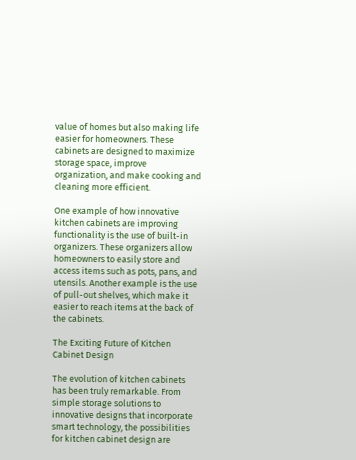value of homes but also making life easier for homeowners. These cabinets are designed to maximize storage space, improve organization, and make cooking and cleaning more efficient.

One example of how innovative kitchen cabinets are improving functionality is the use of built-in organizers. These organizers allow homeowners to easily store and access items such as pots, pans, and utensils. Another example is the use of pull-out shelves, which make it easier to reach items at the back of the cabinets.

The Exciting Future of Kitchen Cabinet Design

The evolution of kitchen cabinets has been truly remarkable. From simple storage solutions to innovative designs that incorporate smart technology, the possibilities for kitchen cabinet design are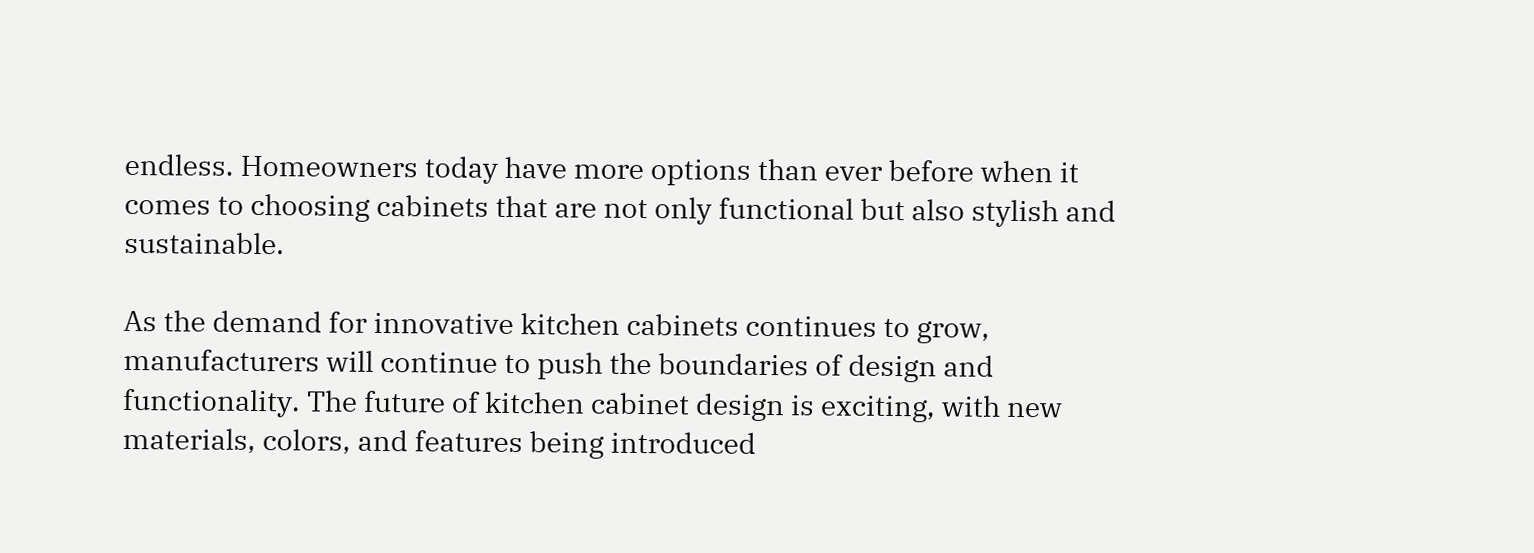endless. Homeowners today have more options than ever before when it comes to choosing cabinets that are not only functional but also stylish and sustainable.

As the demand for innovative kitchen cabinets continues to grow, manufacturers will continue to push the boundaries of design and functionality. The future of kitchen cabinet design is exciting, with new materials, colors, and features being introduced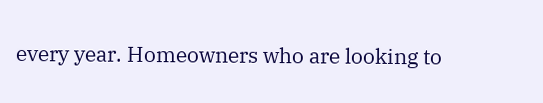every year. Homeowners who are looking to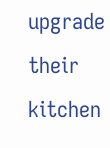upgrade their kitchen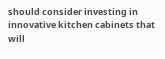should consider investing in innovative kitchen cabinets that will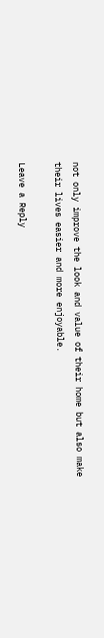not only improve the look and value of their home but also make their lives easier and more enjoyable.

Leave a Reply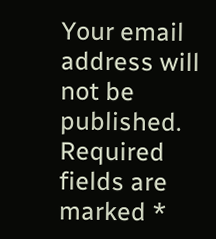Your email address will not be published. Required fields are marked *